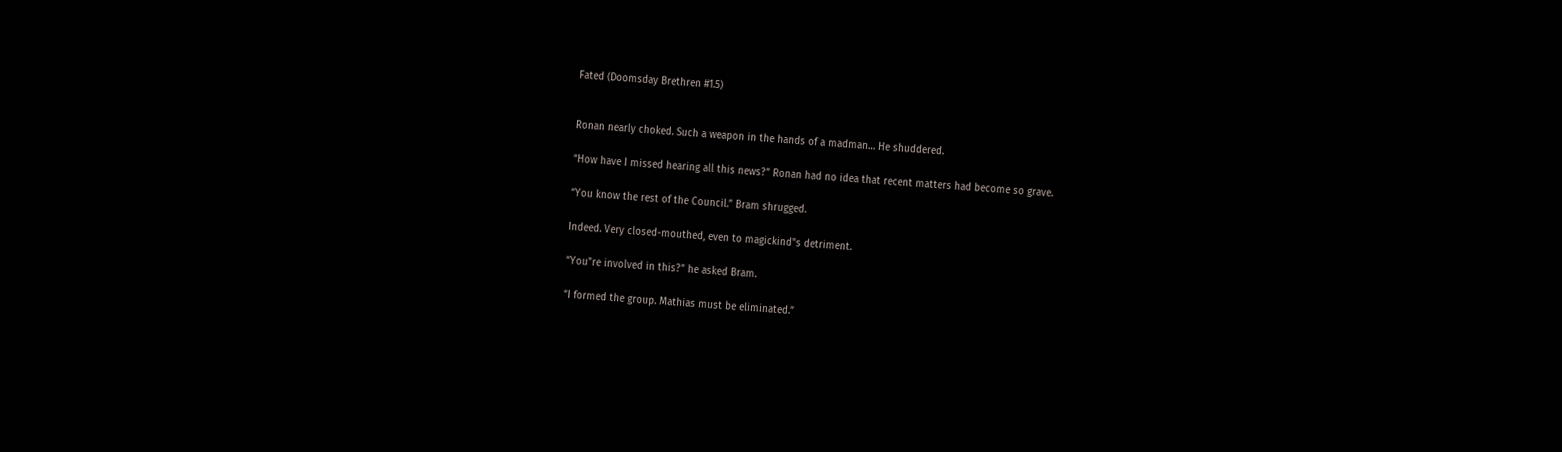Fated (Doomsday Brethren #1.5)


Ronan nearly choked. Such a weapon in the hands of a madman… He shuddered.

“How have I missed hearing all this news?” Ronan had no idea that recent matters had become so grave.

“You know the rest of the Council.” Bram shrugged.

Indeed. Very closed-mouthed, even to magickind"s detriment.

“You"re involved in this?” he asked Bram.

“I formed the group. Mathias must be eliminated.”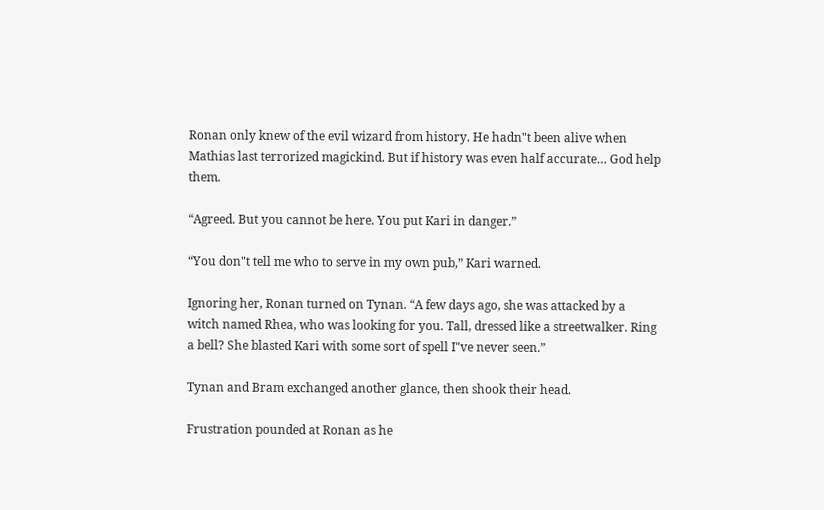Ronan only knew of the evil wizard from history. He hadn"t been alive when Mathias last terrorized magickind. But if history was even half accurate… God help them.

“Agreed. But you cannot be here. You put Kari in danger.”

“You don"t tell me who to serve in my own pub,” Kari warned.

Ignoring her, Ronan turned on Tynan. “A few days ago, she was attacked by a witch named Rhea, who was looking for you. Tall, dressed like a streetwalker. Ring a bell? She blasted Kari with some sort of spell I"ve never seen.”

Tynan and Bram exchanged another glance, then shook their head.

Frustration pounded at Ronan as he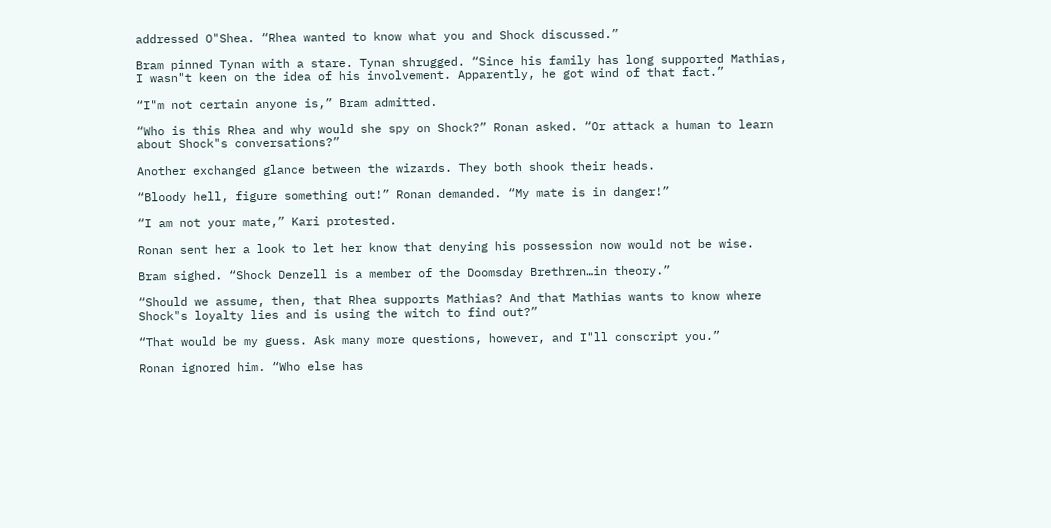addressed O"Shea. “Rhea wanted to know what you and Shock discussed.”

Bram pinned Tynan with a stare. Tynan shrugged. “Since his family has long supported Mathias, I wasn"t keen on the idea of his involvement. Apparently, he got wind of that fact.”

“I"m not certain anyone is,” Bram admitted.

“Who is this Rhea and why would she spy on Shock?” Ronan asked. “Or attack a human to learn about Shock"s conversations?”

Another exchanged glance between the wizards. They both shook their heads.

“Bloody hell, figure something out!” Ronan demanded. “My mate is in danger!”

“I am not your mate,” Kari protested.

Ronan sent her a look to let her know that denying his possession now would not be wise.

Bram sighed. “Shock Denzell is a member of the Doomsday Brethren…in theory.”

“Should we assume, then, that Rhea supports Mathias? And that Mathias wants to know where Shock"s loyalty lies and is using the witch to find out?”

“That would be my guess. Ask many more questions, however, and I"ll conscript you.”

Ronan ignored him. “Who else has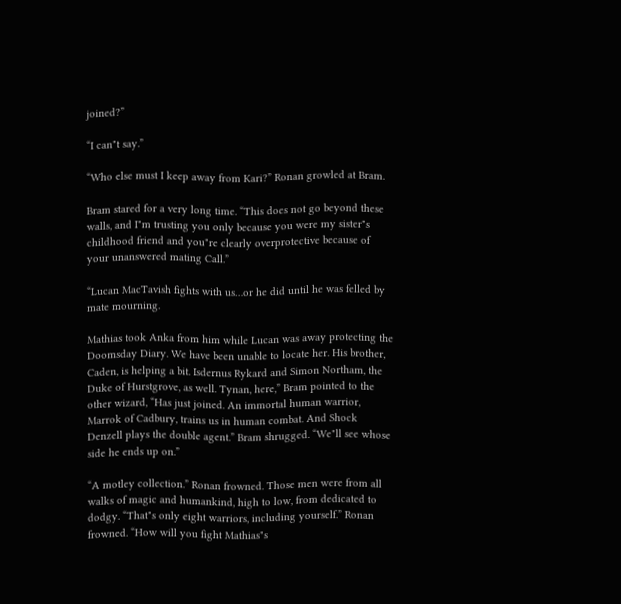joined?”

“I can"t say.”

“Who else must I keep away from Kari?” Ronan growled at Bram.

Bram stared for a very long time. “This does not go beyond these walls, and I"m trusting you only because you were my sister"s childhood friend and you"re clearly overprotective because of your unanswered mating Call.”

“Lucan MacTavish fights with us…or he did until he was felled by mate mourning.

Mathias took Anka from him while Lucan was away protecting the Doomsday Diary. We have been unable to locate her. His brother, Caden, is helping a bit. Isdernus Rykard and Simon Northam, the Duke of Hurstgrove, as well. Tynan, here,” Bram pointed to the other wizard, “Has just joined. An immortal human warrior, Marrok of Cadbury, trains us in human combat. And Shock Denzell plays the double agent.” Bram shrugged. “We"ll see whose side he ends up on.”

“A motley collection.” Ronan frowned. Those men were from all walks of magic and humankind, high to low, from dedicated to dodgy. “That"s only eight warriors, including yourself.” Ronan frowned. “How will you fight Mathias"s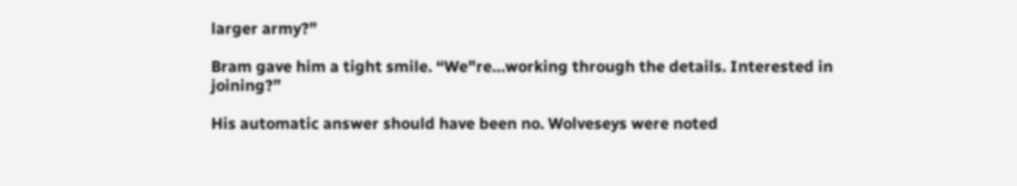larger army?”

Bram gave him a tight smile. “We"re…working through the details. Interested in joining?”

His automatic answer should have been no. Wolveseys were noted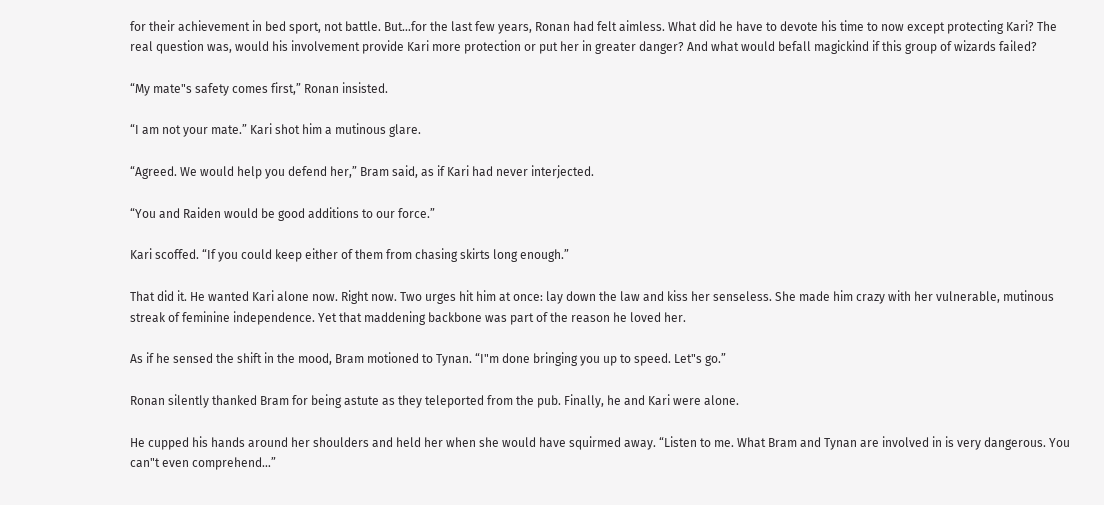for their achievement in bed sport, not battle. But…for the last few years, Ronan had felt aimless. What did he have to devote his time to now except protecting Kari? The real question was, would his involvement provide Kari more protection or put her in greater danger? And what would befall magickind if this group of wizards failed?

“My mate"s safety comes first,” Ronan insisted.

“I am not your mate.” Kari shot him a mutinous glare.

“Agreed. We would help you defend her,” Bram said, as if Kari had never interjected.

“You and Raiden would be good additions to our force.”

Kari scoffed. “If you could keep either of them from chasing skirts long enough.”

That did it. He wanted Kari alone now. Right now. Two urges hit him at once: lay down the law and kiss her senseless. She made him crazy with her vulnerable, mutinous streak of feminine independence. Yet that maddening backbone was part of the reason he loved her.

As if he sensed the shift in the mood, Bram motioned to Tynan. “I"m done bringing you up to speed. Let"s go.”

Ronan silently thanked Bram for being astute as they teleported from the pub. Finally, he and Kari were alone.

He cupped his hands around her shoulders and held her when she would have squirmed away. “Listen to me. What Bram and Tynan are involved in is very dangerous. You can"t even comprehend…”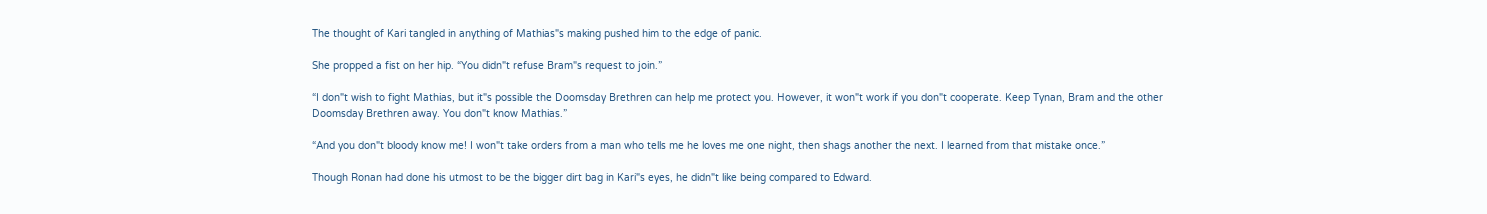The thought of Kari tangled in anything of Mathias"s making pushed him to the edge of panic.

She propped a fist on her hip. “You didn"t refuse Bram"s request to join.”

“I don"t wish to fight Mathias, but it"s possible the Doomsday Brethren can help me protect you. However, it won"t work if you don"t cooperate. Keep Tynan, Bram and the other Doomsday Brethren away. You don"t know Mathias.”

“And you don"t bloody know me! I won"t take orders from a man who tells me he loves me one night, then shags another the next. I learned from that mistake once.”

Though Ronan had done his utmost to be the bigger dirt bag in Kari"s eyes, he didn"t like being compared to Edward.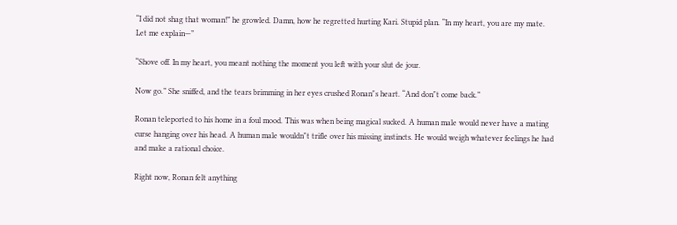“I did not shag that woman!” he growled. Damn, how he regretted hurting Kari. Stupid plan. “In my heart, you are my mate. Let me explain—”

“Shove off. In my heart, you meant nothing the moment you left with your slut de jour.

Now go.” She sniffed, and the tears brimming in her eyes crushed Ronan"s heart. “And don"t come back.”

Ronan teleported to his home in a foul mood. This was when being magical sucked. A human male would never have a mating curse hanging over his head. A human male wouldn"t trifle over his missing instincts. He would weigh whatever feelings he had and make a rational choice.

Right now, Ronan felt anything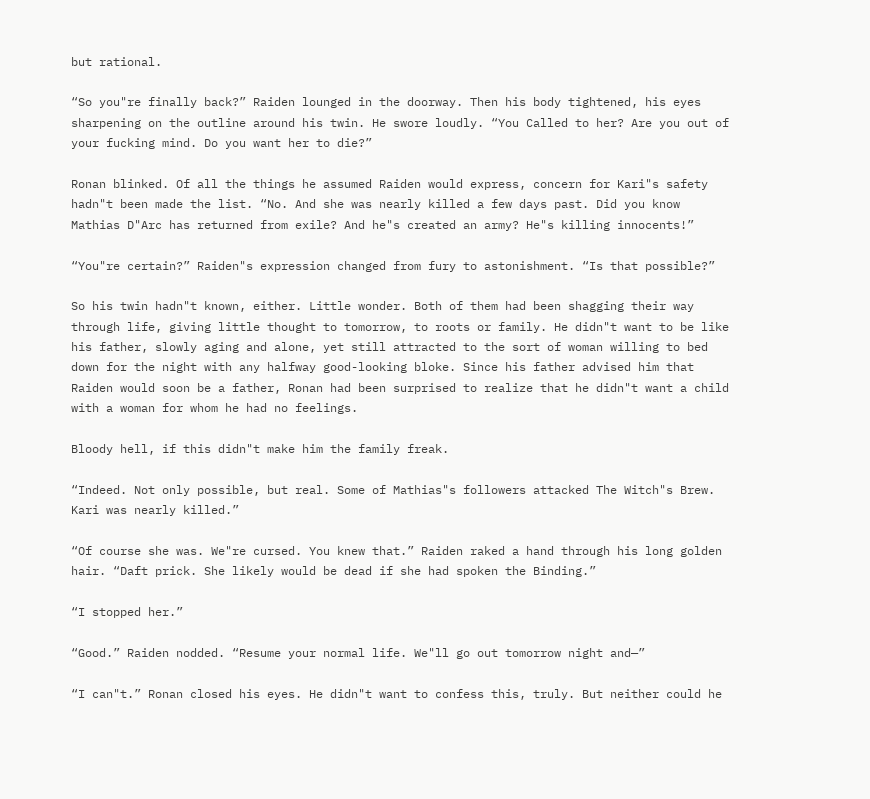but rational.

“So you"re finally back?” Raiden lounged in the doorway. Then his body tightened, his eyes sharpening on the outline around his twin. He swore loudly. “You Called to her? Are you out of your fucking mind. Do you want her to die?”

Ronan blinked. Of all the things he assumed Raiden would express, concern for Kari"s safety hadn"t been made the list. “No. And she was nearly killed a few days past. Did you know Mathias D"Arc has returned from exile? And he"s created an army? He"s killing innocents!”

“You"re certain?” Raiden"s expression changed from fury to astonishment. “Is that possible?”

So his twin hadn"t known, either. Little wonder. Both of them had been shagging their way through life, giving little thought to tomorrow, to roots or family. He didn"t want to be like his father, slowly aging and alone, yet still attracted to the sort of woman willing to bed down for the night with any halfway good-looking bloke. Since his father advised him that Raiden would soon be a father, Ronan had been surprised to realize that he didn"t want a child with a woman for whom he had no feelings.

Bloody hell, if this didn"t make him the family freak.

“Indeed. Not only possible, but real. Some of Mathias"s followers attacked The Witch"s Brew. Kari was nearly killed.”

“Of course she was. We"re cursed. You knew that.” Raiden raked a hand through his long golden hair. “Daft prick. She likely would be dead if she had spoken the Binding.”

“I stopped her.”

“Good.” Raiden nodded. “Resume your normal life. We"ll go out tomorrow night and—”

“I can"t.” Ronan closed his eyes. He didn"t want to confess this, truly. But neither could he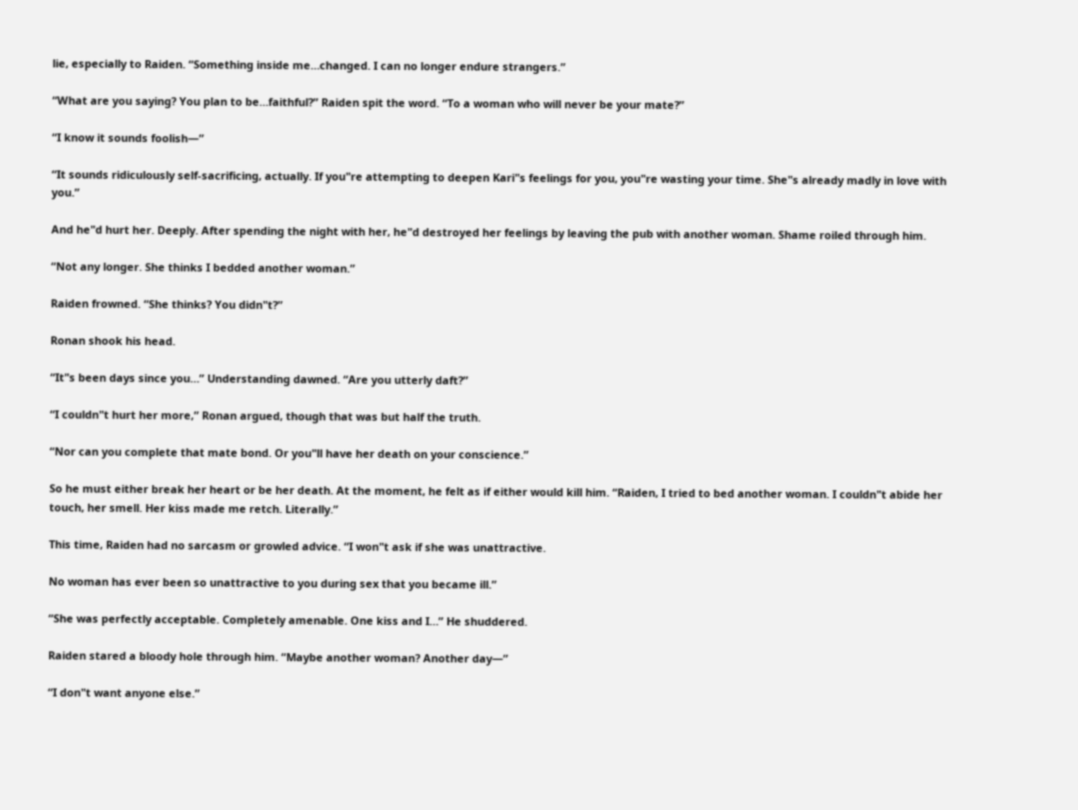lie, especially to Raiden. “Something inside me…changed. I can no longer endure strangers.”

“What are you saying? You plan to be…faithful?” Raiden spit the word. “To a woman who will never be your mate?”

“I know it sounds foolish—”

“It sounds ridiculously self-sacrificing, actually. If you"re attempting to deepen Kari"s feelings for you, you"re wasting your time. She"s already madly in love with you.”

And he"d hurt her. Deeply. After spending the night with her, he"d destroyed her feelings by leaving the pub with another woman. Shame roiled through him.

“Not any longer. She thinks I bedded another woman.”

Raiden frowned. “She thinks? You didn"t?”

Ronan shook his head.

“It"s been days since you…” Understanding dawned. “Are you utterly daft?”

“I couldn"t hurt her more,” Ronan argued, though that was but half the truth.

“Nor can you complete that mate bond. Or you"ll have her death on your conscience.”

So he must either break her heart or be her death. At the moment, he felt as if either would kill him. “Raiden, I tried to bed another woman. I couldn"t abide her touch, her smell. Her kiss made me retch. Literally.”

This time, Raiden had no sarcasm or growled advice. “I won"t ask if she was unattractive.

No woman has ever been so unattractive to you during sex that you became ill.”

“She was perfectly acceptable. Completely amenable. One kiss and I…” He shuddered.

Raiden stared a bloody hole through him. “Maybe another woman? Another day—”

“I don"t want anyone else.”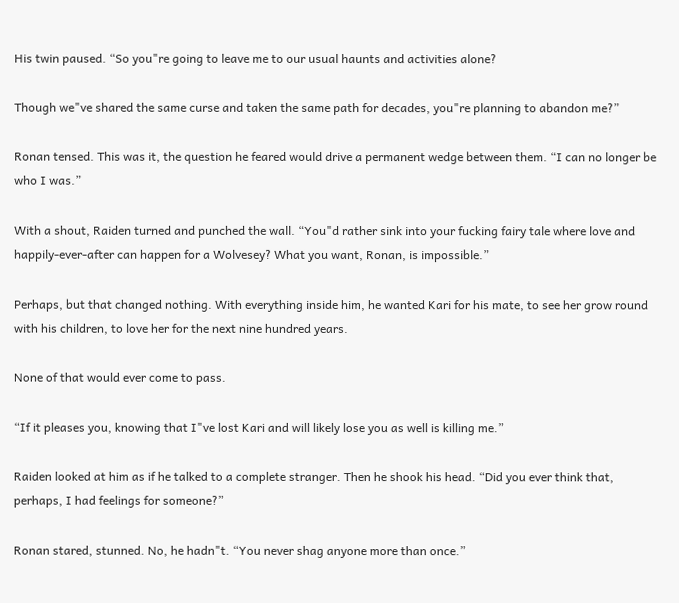His twin paused. “So you"re going to leave me to our usual haunts and activities alone?

Though we"ve shared the same curse and taken the same path for decades, you"re planning to abandon me?”

Ronan tensed. This was it, the question he feared would drive a permanent wedge between them. “I can no longer be who I was.”

With a shout, Raiden turned and punched the wall. “You"d rather sink into your fucking fairy tale where love and happily-ever-after can happen for a Wolvesey? What you want, Ronan, is impossible.”

Perhaps, but that changed nothing. With everything inside him, he wanted Kari for his mate, to see her grow round with his children, to love her for the next nine hundred years.

None of that would ever come to pass.

“If it pleases you, knowing that I"ve lost Kari and will likely lose you as well is killing me.”

Raiden looked at him as if he talked to a complete stranger. Then he shook his head. “Did you ever think that, perhaps, I had feelings for someone?”

Ronan stared, stunned. No, he hadn"t. “You never shag anyone more than once.”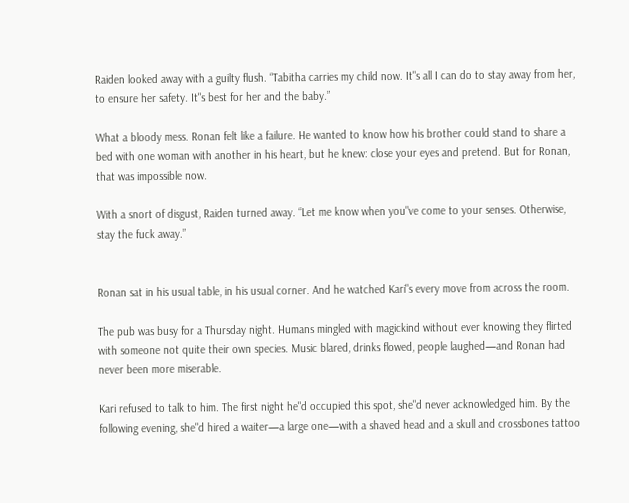Raiden looked away with a guilty flush. “Tabitha carries my child now. It"s all I can do to stay away from her, to ensure her safety. It"s best for her and the baby.”

What a bloody mess. Ronan felt like a failure. He wanted to know how his brother could stand to share a bed with one woman with another in his heart, but he knew: close your eyes and pretend. But for Ronan, that was impossible now.

With a snort of disgust, Raiden turned away. “Let me know when you"ve come to your senses. Otherwise, stay the fuck away.”


Ronan sat in his usual table, in his usual corner. And he watched Kari"s every move from across the room.

The pub was busy for a Thursday night. Humans mingled with magickind without ever knowing they flirted with someone not quite their own species. Music blared, drinks flowed, people laughed—and Ronan had never been more miserable.

Kari refused to talk to him. The first night he"d occupied this spot, she"d never acknowledged him. By the following evening, she"d hired a waiter—a large one—with a shaved head and a skull and crossbones tattoo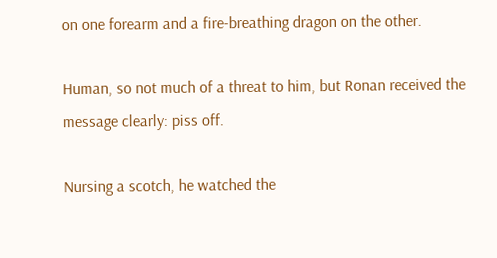on one forearm and a fire-breathing dragon on the other.

Human, so not much of a threat to him, but Ronan received the message clearly: piss off.

Nursing a scotch, he watched the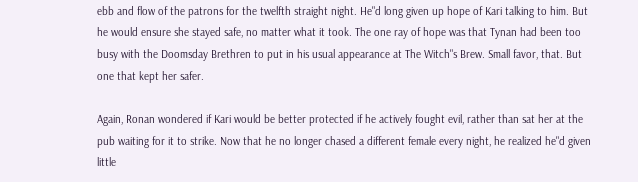ebb and flow of the patrons for the twelfth straight night. He"d long given up hope of Kari talking to him. But he would ensure she stayed safe, no matter what it took. The one ray of hope was that Tynan had been too busy with the Doomsday Brethren to put in his usual appearance at The Witch"s Brew. Small favor, that. But one that kept her safer.

Again, Ronan wondered if Kari would be better protected if he actively fought evil, rather than sat her at the pub waiting for it to strike. Now that he no longer chased a different female every night, he realized he"d given little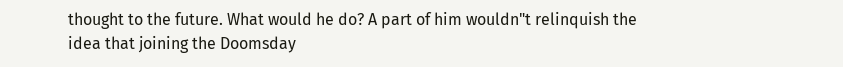thought to the future. What would he do? A part of him wouldn"t relinquish the idea that joining the Doomsday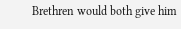Brethren would both give him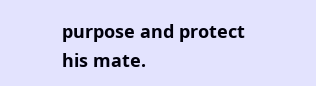purpose and protect his mate.